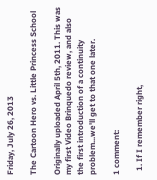Friday, July 26, 2013

The Cartoon Hero vs. Little Princess School

Originally uploaded April 5th, 2011. This was my first Video Brinquedo review, and also the first introduction of a continuity problem...we'll get to that one later.

1 comment:

  1. If I remember right,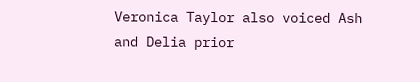Veronica Taylor also voiced Ash and Delia prior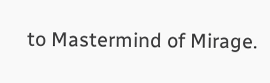to Mastermind of Mirage.